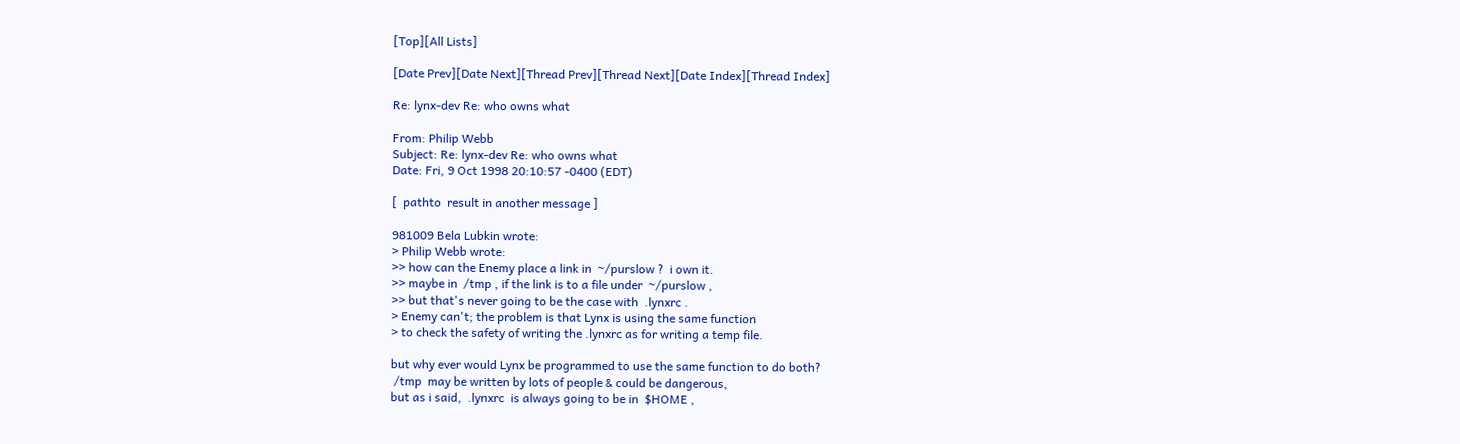[Top][All Lists]

[Date Prev][Date Next][Thread Prev][Thread Next][Date Index][Thread Index]

Re: lynx-dev Re: who owns what

From: Philip Webb
Subject: Re: lynx-dev Re: who owns what
Date: Fri, 9 Oct 1998 20:10:57 -0400 (EDT)

[  pathto  result in another message ]

981009 Bela Lubkin wrote:
> Philip Webb wrote:
>> how can the Enemy place a link in  ~/purslow ?  i own it.
>> maybe in  /tmp , if the link is to a file under  ~/purslow ,
>> but that's never going to be the case with  .lynxrc .
> Enemy can't; the problem is that Lynx is using the same function
> to check the safety of writing the .lynxrc as for writing a temp file.

but why ever would Lynx be programmed to use the same function to do both?
 /tmp  may be written by lots of people & could be dangerous,
but as i said,  .lynxrc  is always going to be in  $HOME ,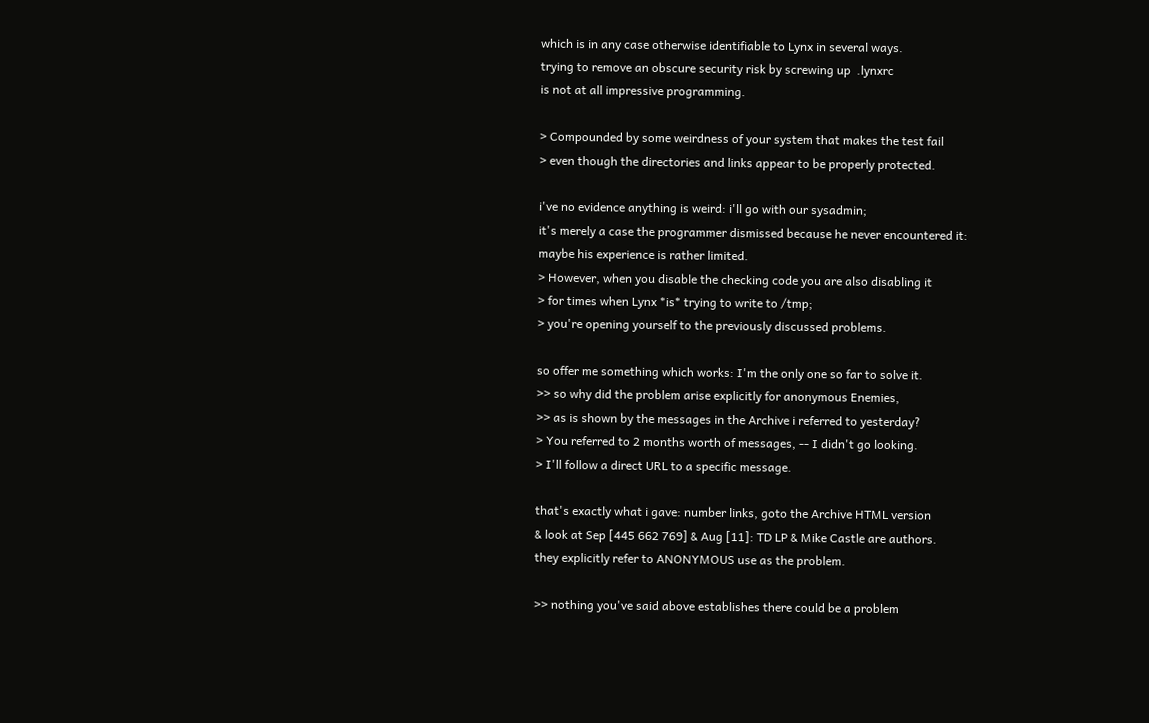which is in any case otherwise identifiable to Lynx in several ways.
trying to remove an obscure security risk by screwing up  .lynxrc
is not at all impressive programming.

> Compounded by some weirdness of your system that makes the test fail
> even though the directories and links appear to be properly protected.

i've no evidence anything is weird: i'll go with our sysadmin;
it's merely a case the programmer dismissed because he never encountered it:
maybe his experience is rather limited.
> However, when you disable the checking code you are also disabling it
> for times when Lynx *is* trying to write to /tmp;
> you're opening yourself to the previously discussed problems.

so offer me something which works: I'm the only one so far to solve it.
>> so why did the problem arise explicitly for anonymous Enemies,
>> as is shown by the messages in the Archive i referred to yesterday?
> You referred to 2 months worth of messages, -- I didn't go looking.
> I'll follow a direct URL to a specific message.

that's exactly what i gave: number links, goto the Archive HTML version
& look at Sep [445 662 769] & Aug [11]: TD LP & Mike Castle are authors.
they explicitly refer to ANONYMOUS use as the problem.

>> nothing you've said above establishes there could be a problem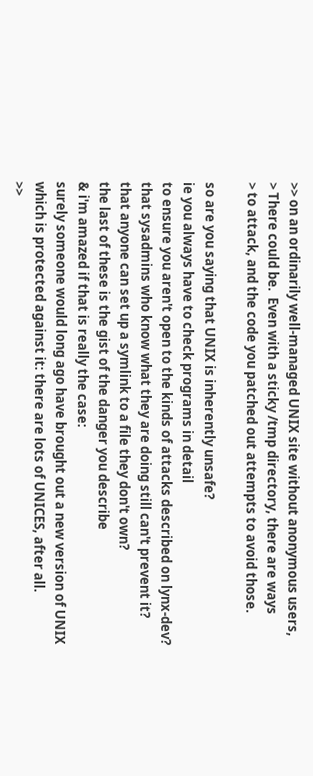>> on an ordinarily well-managed UNIX site without anonymous users,
> There could be.  Even with a sticky /tmp directory, there are ways
> to attack, and the code you patched out attempts to avoid those.

so are you saying that UNIX is inherently unsafe?
ie you always have to check programs in detail
to ensure you aren't open to the kinds of attacks described on lynx-dev?
that sysadmins who know what they are doing still can't prevent it?
that anyone can set up a symlink to a file they don't own?
the last of these is the gist of the danger you describe
& i'm amazed if that is really the case:
surely someone would long ago have brought out a new version of UNIX
which is protected against it: there are lots of UNICES, after all.
>>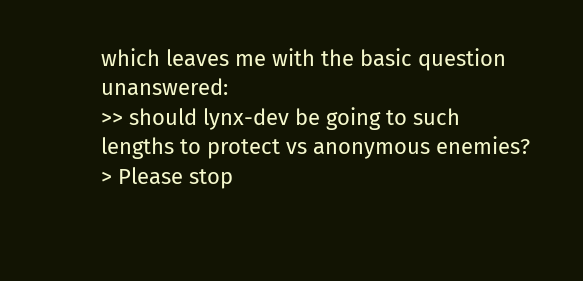which leaves me with the basic question unanswered:
>> should lynx-dev be going to such lengths to protect vs anonymous enemies?
> Please stop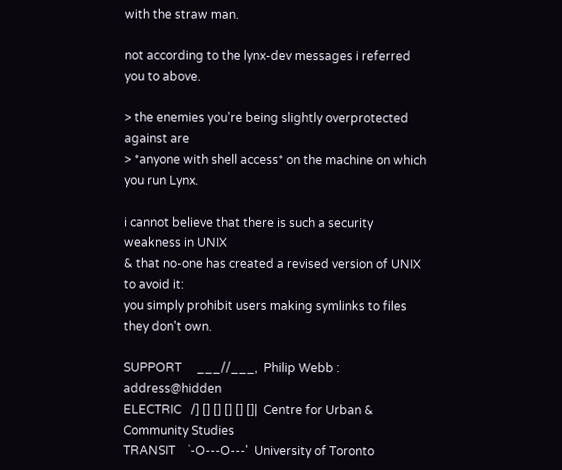with the straw man.

not according to the lynx-dev messages i referred you to above.

> the enemies you're being slightly overprotected against are
> *anyone with shell access* on the machine on which you run Lynx.

i cannot believe that there is such a security weakness in UNIX
& that no-one has created a revised version of UNIX to avoid it:
you simply prohibit users making symlinks to files they don't own.

SUPPORT     ___//___,  Philip Webb : address@hidden
ELECTRIC   /] [] [] [] [] []|  Centre for Urban & Community Studies
TRANSIT    `-O---O---'  University of Toronto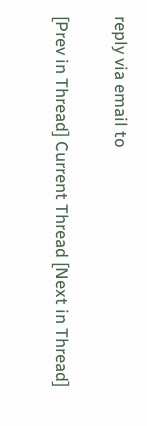reply via email to

[Prev in Thread] Current Thread [Next in Thread]